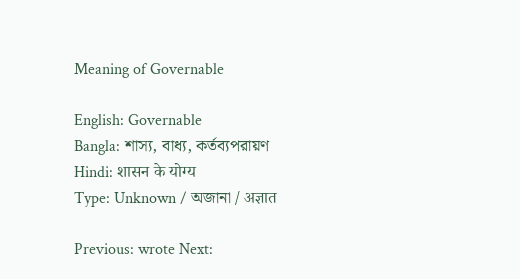Meaning of Governable

English: Governable
Bangla: শাস্য, বাধ্য, কর্তব্যপরায়ণ
Hindi: शासन के योग्य
Type: Unknown / অজানা / अज्ञात

Previous: wrote Next: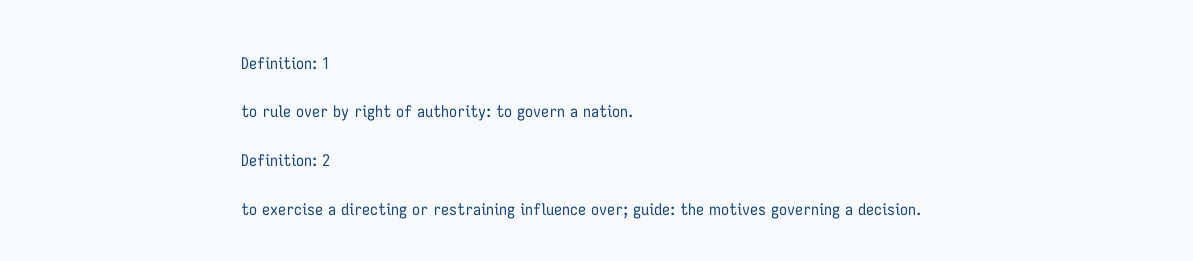Definition: 1

to rule over by right of authority: to govern a nation.

Definition: 2

to exercise a directing or restraining influence over; guide: the motives governing a decision.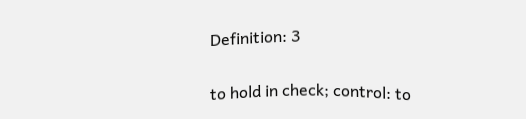Definition: 3

to hold in check; control: to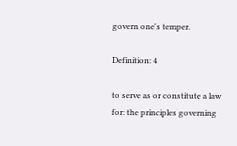govern one's temper.

Definition: 4

to serve as or constitute a law for: the principles governing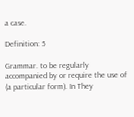a case.

Definition: 5

Grammar. to be regularly accompanied by or require the use of (a particular form). In They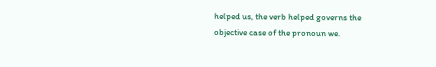helped us, the verb helped governs the objective case of the pronoun we.